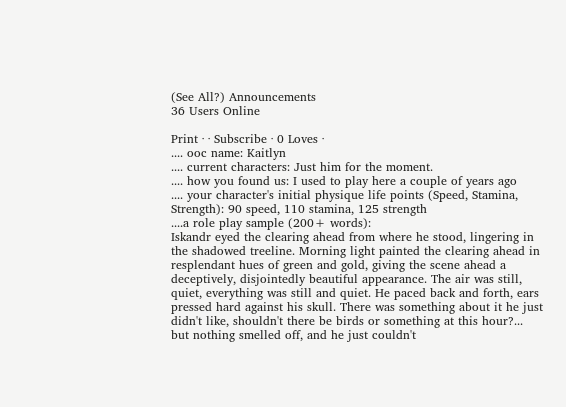(See All?) Announcements
36 Users Online

Print · · Subscribe · 0 Loves ·
.... ooc name: Kaitlyn
.... current characters: Just him for the moment.
.... how you found us: I used to play here a couple of years ago
.... your character's initial physique life points (Speed, Stamina, Strength): 90 speed, 110 stamina, 125 strength
....a role play sample (200+ words):
Iskandr eyed the clearing ahead from where he stood, lingering in the shadowed treeline. Morning light painted the clearing ahead in resplendant hues of green and gold, giving the scene ahead a deceptively, disjointedly beautiful appearance. The air was still, quiet, everything was still and quiet. He paced back and forth, ears pressed hard against his skull. There was something about it he just didn't like, shouldn't there be birds or something at this hour?... but nothing smelled off, and he just couldn't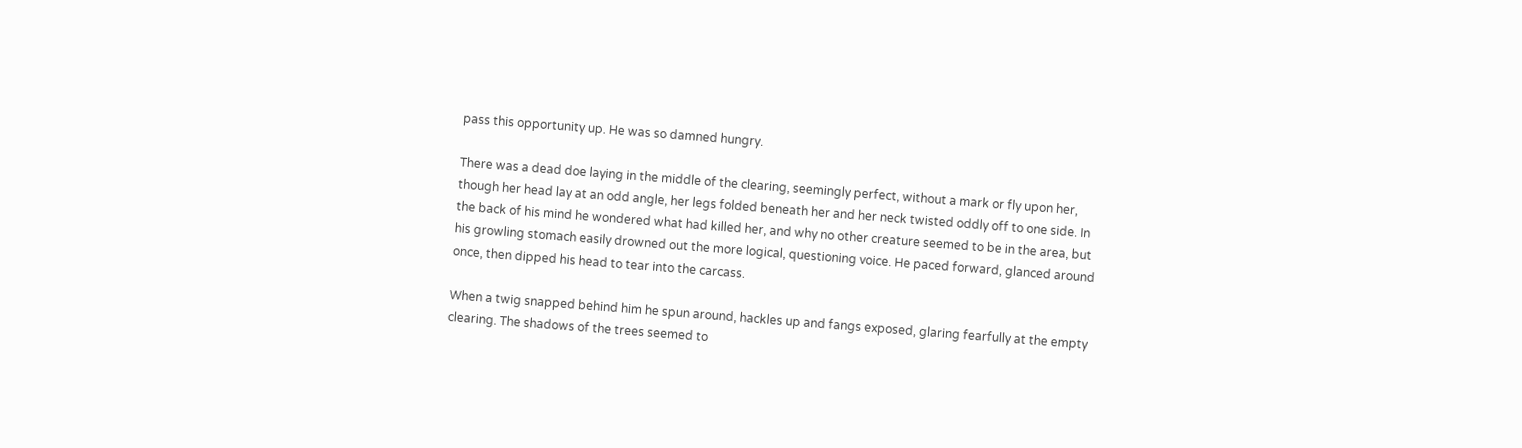pass this opportunity up. He was so damned hungry.

There was a dead doe laying in the middle of the clearing, seemingly perfect, without a mark or fly upon her, though her head lay at an odd angle, her legs folded beneath her and her neck twisted oddly off to one side. In the back of his mind he wondered what had killed her, and why no other creature seemed to be in the area, but his growling stomach easily drowned out the more logical, questioning voice. He paced forward, glanced around once, then dipped his head to tear into the carcass.

When a twig snapped behind him he spun around, hackles up and fangs exposed, glaring fearfully at the empty clearing. The shadows of the trees seemed to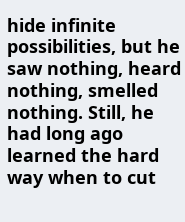hide infinite possibilities, but he saw nothing, heard nothing, smelled nothing. Still, he had long ago learned the hard way when to cut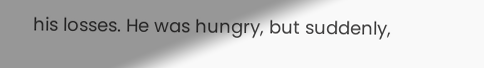his losses. He was hungry, but suddenly,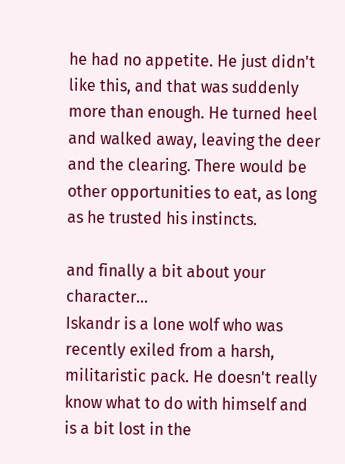he had no appetite. He just didn't like this, and that was suddenly more than enough. He turned heel and walked away, leaving the deer and the clearing. There would be other opportunities to eat, as long as he trusted his instincts.

and finally a bit about your character...
Iskandr is a lone wolf who was recently exiled from a harsh, militaristic pack. He doesn't really know what to do with himself and is a bit lost in the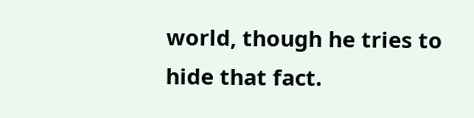world, though he tries to hide that fact.